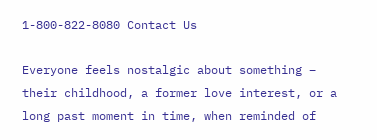1-800-822-8080 Contact Us

Everyone feels nostalgic about something – their childhood, a former love interest, or a long past moment in time, when reminded of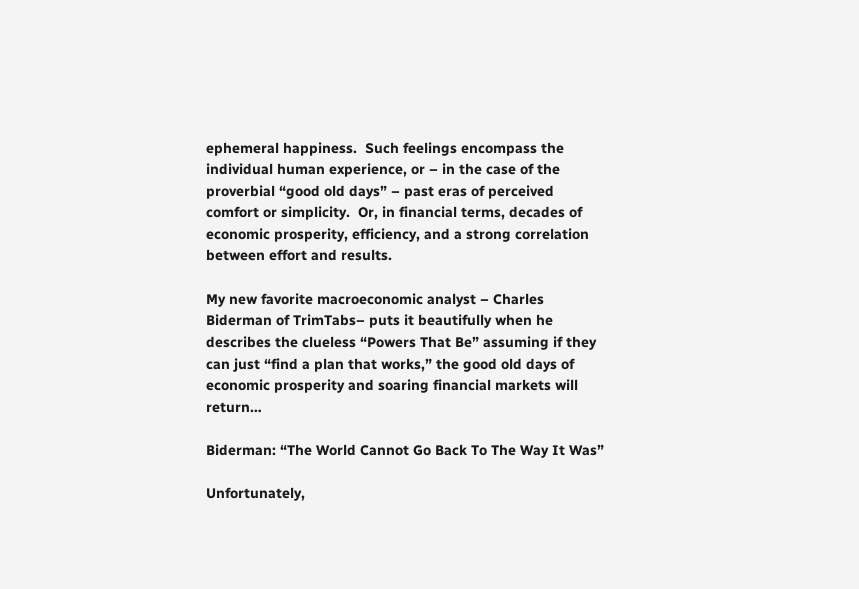ephemeral happiness.  Such feelings encompass the individual human experience, or – in the case of the proverbial “good old days” – past eras of perceived comfort or simplicity.  Or, in financial terms, decades of economic prosperity, efficiency, and a strong correlation between effort and results.

My new favorite macroeconomic analyst – Charles Biderman of TrimTabs– puts it beautifully when he describes the clueless “Powers That Be” assuming if they can just “find a plan that works,” the good old days of economic prosperity and soaring financial markets will return…

Biderman: “The World Cannot Go Back To The Way It Was”

Unfortunately,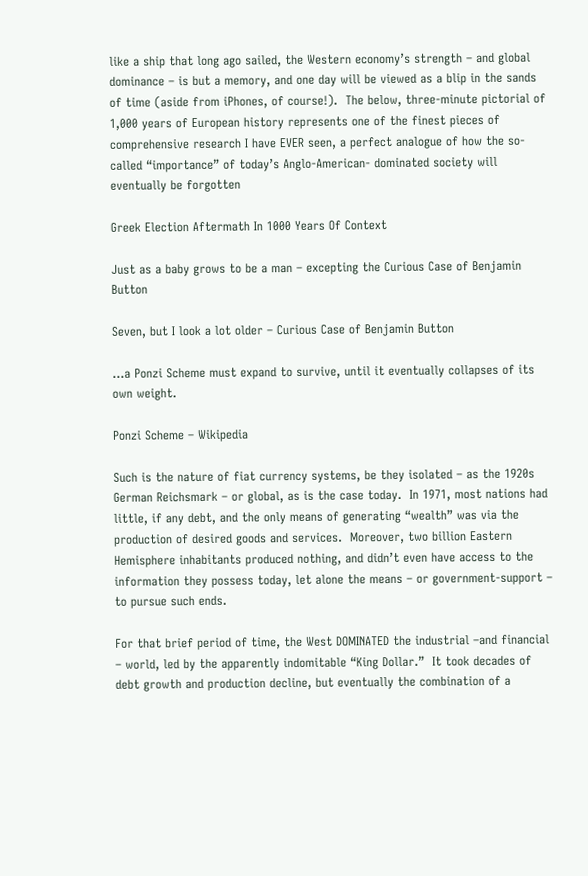like a ship that long ago sailed, the Western economy’s strength – and global dominance – is but a memory, and one day will be viewed as a blip in the sands of time (aside from iPhones, of course!).  The below, three-minute pictorial of 1,000 years of European history represents one of the finest pieces of comprehensive research I have EVER seen, a perfect analogue of how the so-called “importance” of today’s Anglo-American- dominated society will eventually be forgotten

Greek Election Aftermath In 1000 Years Of Context

Just as a baby grows to be a man – excepting the Curious Case of Benjamin Button

Seven, but I look a lot older – Curious Case of Benjamin Button

…a Ponzi Scheme must expand to survive, until it eventually collapses of its own weight.

Ponzi Scheme – Wikipedia

Such is the nature of fiat currency systems, be they isolated – as the 1920s German Reichsmark – or global, as is the case today.  In 1971, most nations had little, if any debt, and the only means of generating “wealth” was via the production of desired goods and services.  Moreover, two billion Eastern Hemisphere inhabitants produced nothing, and didn’t even have access to the information they possess today, let alone the means – or government-support – to pursue such ends.

For that brief period of time, the West DOMINATED the industrial –and financial – world, led by the apparently indomitable “King Dollar.”  It took decades of debt growth and production decline, but eventually the combination of a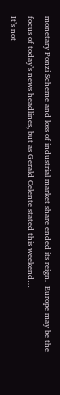monetary Ponzi Scheme and loss of industrial market share ended its reign.  Europe may be the focus of today’s news headlines, but as Gerald Celente stated this weekend…
It’s not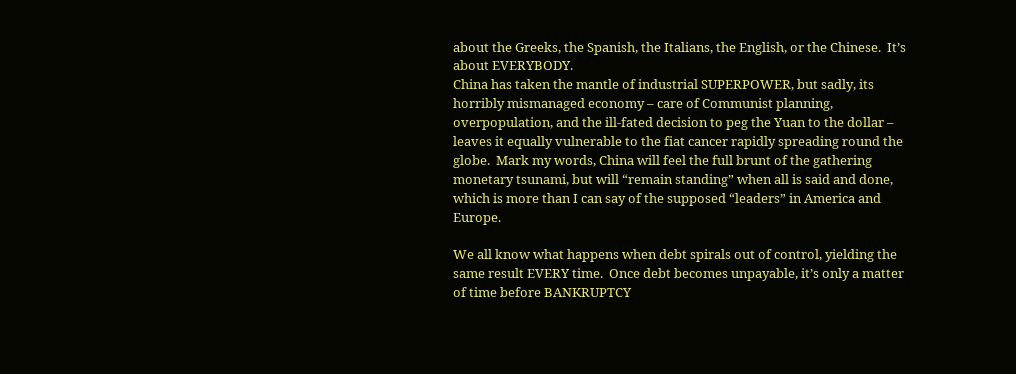about the Greeks, the Spanish, the Italians, the English, or the Chinese.  It’s about EVERYBODY.
China has taken the mantle of industrial SUPERPOWER, but sadly, its horribly mismanaged economy – care of Communist planning, overpopulation, and the ill-fated decision to peg the Yuan to the dollar – leaves it equally vulnerable to the fiat cancer rapidly spreading round the globe.  Mark my words, China will feel the full brunt of the gathering monetary tsunami, but will “remain standing” when all is said and done, which is more than I can say of the supposed “leaders” in America and Europe.

We all know what happens when debt spirals out of control, yielding the same result EVERY time.  Once debt becomes unpayable, it’s only a matter of time before BANKRUPTCY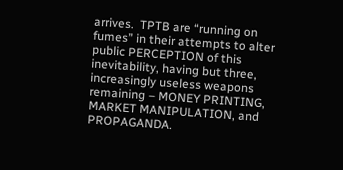arrives.  TPTB are “running on fumes” in their attempts to alter public PERCEPTION of this inevitability, having but three, increasingly useless weapons remaining – MONEY PRINTING, MARKET MANIPULATION, and PROPAGANDA.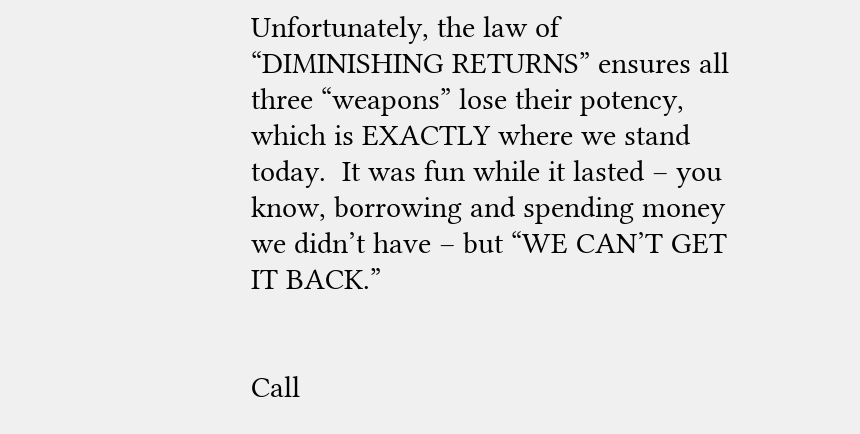Unfortunately, the law of “DIMINISHING RETURNS” ensures all three “weapons” lose their potency, which is EXACTLY where we stand today.  It was fun while it lasted – you know, borrowing and spending money we didn’t have – but “WE CAN’T GET IT BACK.”


Call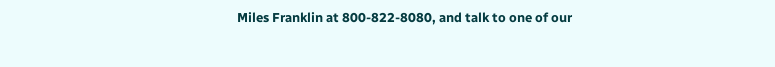Miles Franklin at 800-822-8080, and talk to one of our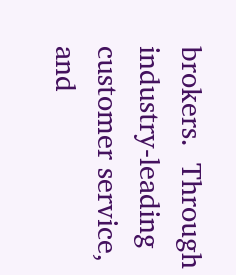brokers.  Through industry-leading customer service, and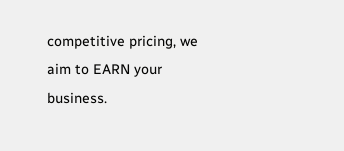competitive pricing, we aim to EARN your business.